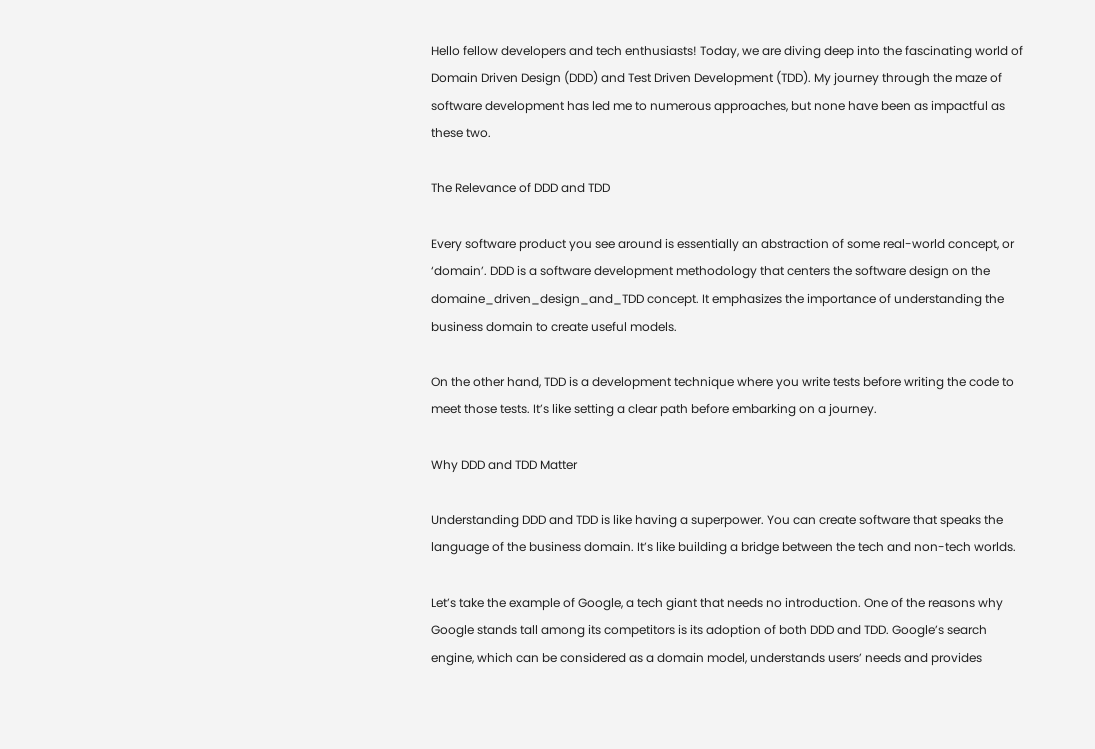Hello fellow developers and tech enthusiasts! Today, we are diving deep into the fascinating world of Domain Driven Design (DDD) and Test Driven Development (TDD). My journey through the maze of software development has led me to numerous approaches, but none have been as impactful as these two.

The Relevance of DDD and TDD

Every software product you see around is essentially an abstraction of some real-world concept, or ‘domain’. DDD is a software development methodology that centers the software design on the domaine_driven_design_and_TDD concept. It emphasizes the importance of understanding the business domain to create useful models.

On the other hand, TDD is a development technique where you write tests before writing the code to meet those tests. It’s like setting a clear path before embarking on a journey.

Why DDD and TDD Matter

Understanding DDD and TDD is like having a superpower. You can create software that speaks the language of the business domain. It’s like building a bridge between the tech and non-tech worlds.

Let’s take the example of Google, a tech giant that needs no introduction. One of the reasons why Google stands tall among its competitors is its adoption of both DDD and TDD. Google’s search engine, which can be considered as a domain model, understands users’ needs and provides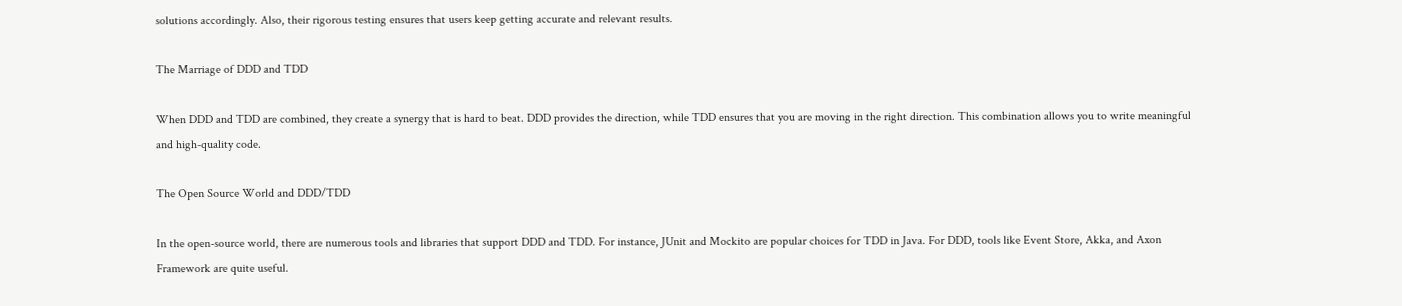solutions accordingly. Also, their rigorous testing ensures that users keep getting accurate and relevant results.

The Marriage of DDD and TDD

When DDD and TDD are combined, they create a synergy that is hard to beat. DDD provides the direction, while TDD ensures that you are moving in the right direction. This combination allows you to write meaningful and high-quality code.

The Open Source World and DDD/TDD

In the open-source world, there are numerous tools and libraries that support DDD and TDD. For instance, JUnit and Mockito are popular choices for TDD in Java. For DDD, tools like Event Store, Akka, and Axon Framework are quite useful.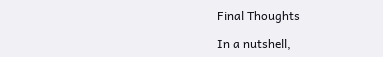Final Thoughts

In a nutshell,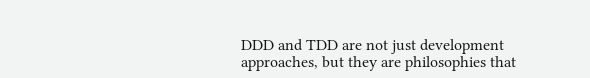DDD and TDD are not just development approaches, but they are philosophies that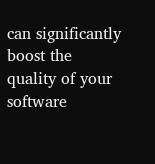can significantly boost the quality of your software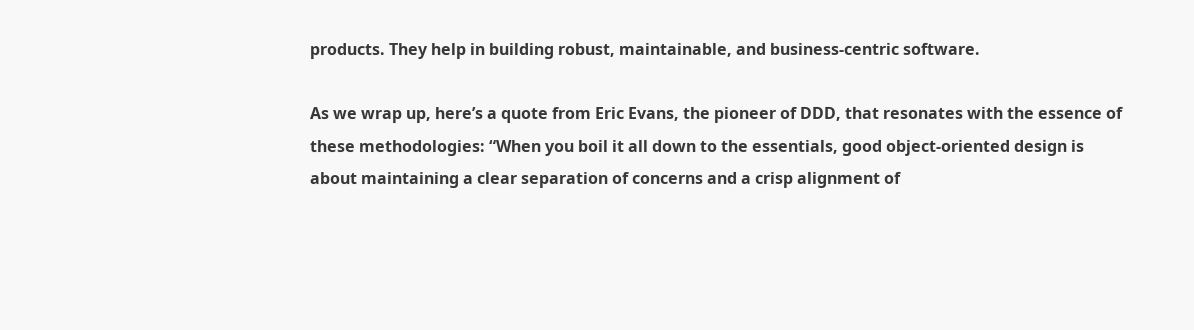products. They help in building robust, maintainable, and business-centric software.

As we wrap up, here’s a quote from Eric Evans, the pioneer of DDD, that resonates with the essence of these methodologies: “When you boil it all down to the essentials, good object-oriented design is about maintaining a clear separation of concerns and a crisp alignment of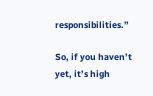responsibilities.”

So, if you haven’t yet, it’s high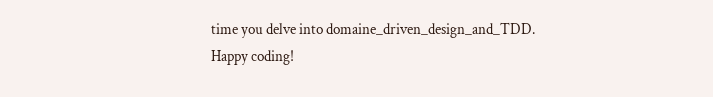time you delve into domaine_driven_design_and_TDD. Happy coding!